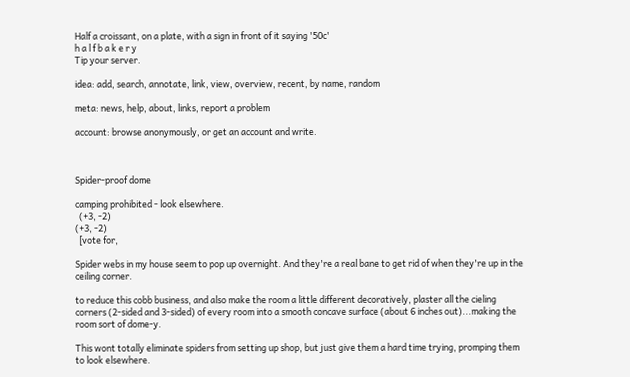Half a croissant, on a plate, with a sign in front of it saying '50c'
h a l f b a k e r y
Tip your server.

idea: add, search, annotate, link, view, overview, recent, by name, random

meta: news, help, about, links, report a problem

account: browse anonymously, or get an account and write.



Spider-proof dome

camping prohibited - look elsewhere.
  (+3, -2)
(+3, -2)
  [vote for,

Spider webs in my house seem to pop up overnight. And they're a real bane to get rid of when they're up in the ceiling corner.

to reduce this cobb business, and also make the room a little different decoratively, plaster all the cieling corners (2-sided and 3-sided) of every room into a smooth concave surface (about 6 inches out)...making the room sort of dome-y.

This wont totally eliminate spiders from setting up shop, but just give them a hard time trying, promping them to look elsewhere.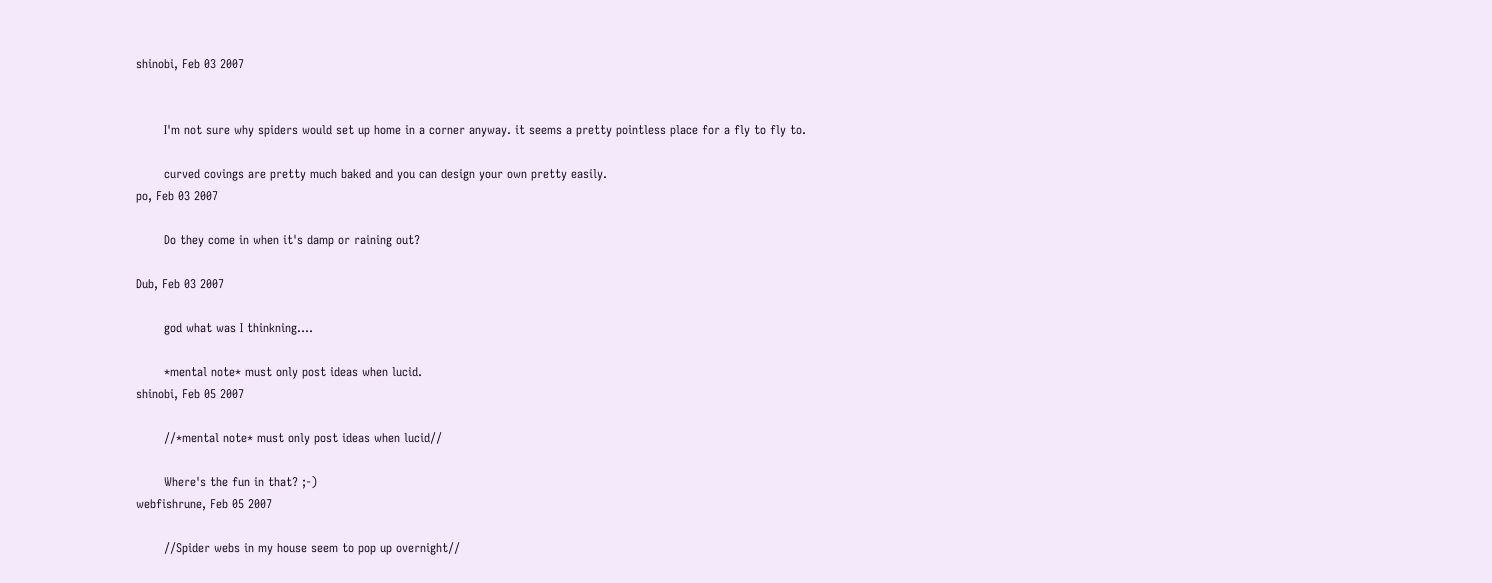shinobi, Feb 03 2007


       I'm not sure why spiders would set up home in a corner anyway. it seems a pretty pointless place for a fly to fly to.

       curved covings are pretty much baked and you can design your own pretty easily.
po, Feb 03 2007

       Do they come in when it's damp or raining out?

Dub, Feb 03 2007

       god what was I thinkning....

       *mental note* must only post ideas when lucid.
shinobi, Feb 05 2007

       //*mental note* must only post ideas when lucid//

       Where's the fun in that? ;-)
webfishrune, Feb 05 2007

       //Spider webs in my house seem to pop up overnight//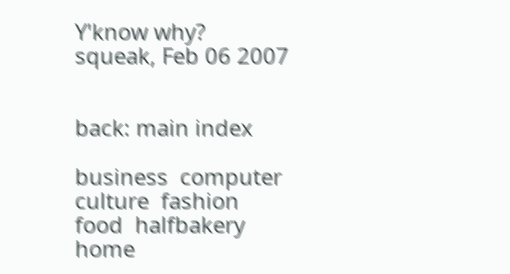Y'know why?
squeak, Feb 06 2007


back: main index

business  computer  culture  fashion  food  halfbakery  home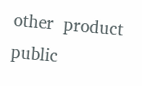other  product  public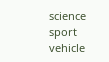science  sport  vehicle